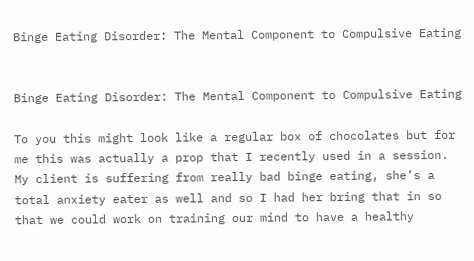Binge Eating Disorder: The Mental Component to Compulsive Eating


Binge Eating Disorder: The Mental Component to Compulsive Eating

To you this might look like a regular box of chocolates but for me this was actually a prop that I recently used in a session. My client is suffering from really bad binge eating, she’s a total anxiety eater as well and so I had her bring that in so that we could work on training our mind to have a healthy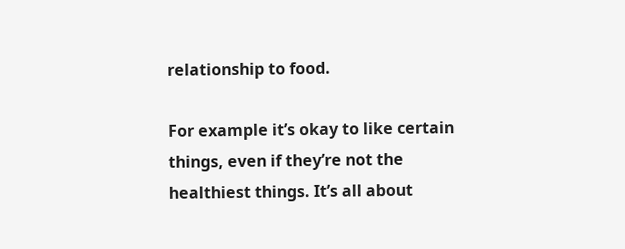relationship to food.

For example it’s okay to like certain things, even if they’re not the healthiest things. It’s all about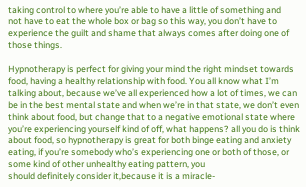taking control to where you’re able to have a little of something and
not have to eat the whole box or bag so this way, you don’t have to experience the guilt and shame that always comes after doing one of those things.

Hypnotherapy is perfect for giving your mind the right mindset towards food, having a healthy relationship with food. You all know what I’m talking about, because we’ve all experienced how a lot of times, we can be in the best mental state and when we’re in that state, we don’t even think about food, but change that to a negative emotional state where you’re experiencing yourself kind of off, what happens? all you do is think about food, so hypnotherapy is great for both binge eating and anxiety eating, if you’re somebody who’s experiencing one or both of those, or some kind of other unhealthy eating pattern, you
should definitely consider it,because it is a miracle-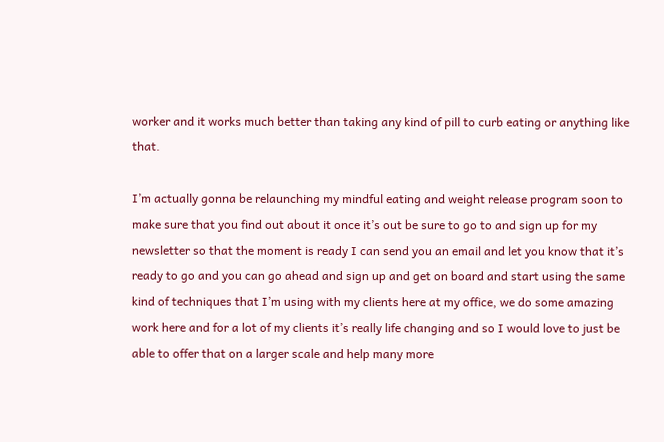worker and it works much better than taking any kind of pill to curb eating or anything like that.

I’m actually gonna be relaunching my mindful eating and weight release program soon to make sure that you find out about it once it’s out be sure to go to and sign up for my newsletter so that the moment is ready I can send you an email and let you know that it’s ready to go and you can go ahead and sign up and get on board and start using the same kind of techniques that I’m using with my clients here at my office, we do some amazing work here and for a lot of my clients it’s really life changing and so I would love to just be able to offer that on a larger scale and help many more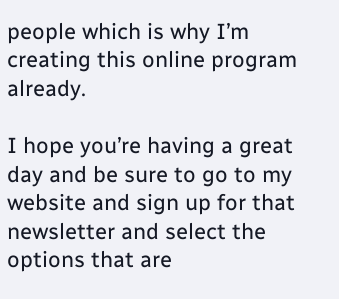people which is why I’m creating this online program already.

I hope you’re having a great day and be sure to go to my website and sign up for that newsletter and select the options that are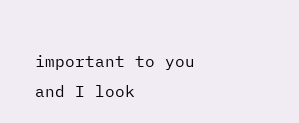important to you and I look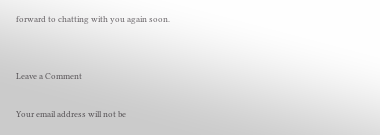forward to chatting with you again soon.


Leave a Comment

Your email address will not be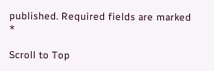published. Required fields are marked *

Scroll to Top